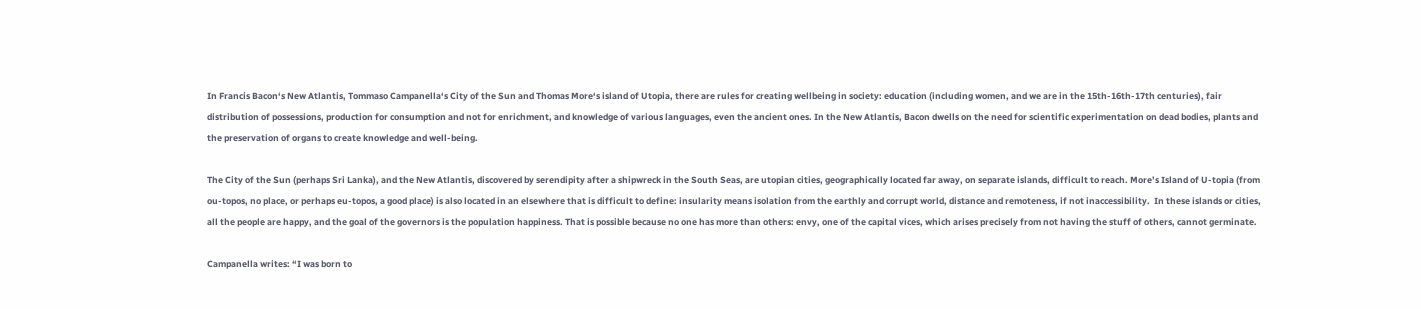In Francis Bacon‘s New Atlantis, Tommaso Campanella‘s City of the Sun and Thomas More‘s island of Utopia, there are rules for creating wellbeing in society: education (including women, and we are in the 15th-16th-17th centuries), fair distribution of possessions, production for consumption and not for enrichment, and knowledge of various languages, even the ancient ones. In the New Atlantis, Bacon dwells on the need for scientific experimentation on dead bodies, plants and the preservation of organs to create knowledge and well-being.

The City of the Sun (perhaps Sri Lanka), and the New Atlantis, discovered by serendipity after a shipwreck in the South Seas, are utopian cities, geographically located far away, on separate islands, difficult to reach. More’s Island of U-topia (from ou-topos, no place, or perhaps eu-topos, a good place) is also located in an elsewhere that is difficult to define: insularity means isolation from the earthly and corrupt world, distance and remoteness, if not inaccessibility.  In these islands or cities, all the people are happy, and the goal of the governors is the population happiness. That is possible because no one has more than others: envy, one of the capital vices, which arises precisely from not having the stuff of others, cannot germinate.

Campanella writes: “I was born to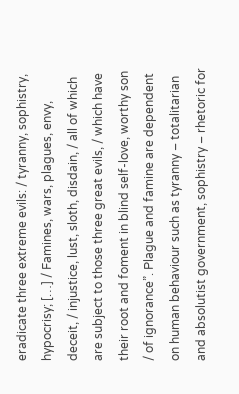eradicate three extreme evils: / tyranny, sophistry, hypocrisy; […] / Famines, wars, plagues, envy, deceit, / injustice, lust, sloth, disdain, / all of which are subject to those three great evils, / which have their root and foment in blind self-love, worthy son / of ignorance”. Plague and famine are dependent on human behaviour such as tyranny – totalitarian and absolutist government, sophistry – rhetoric for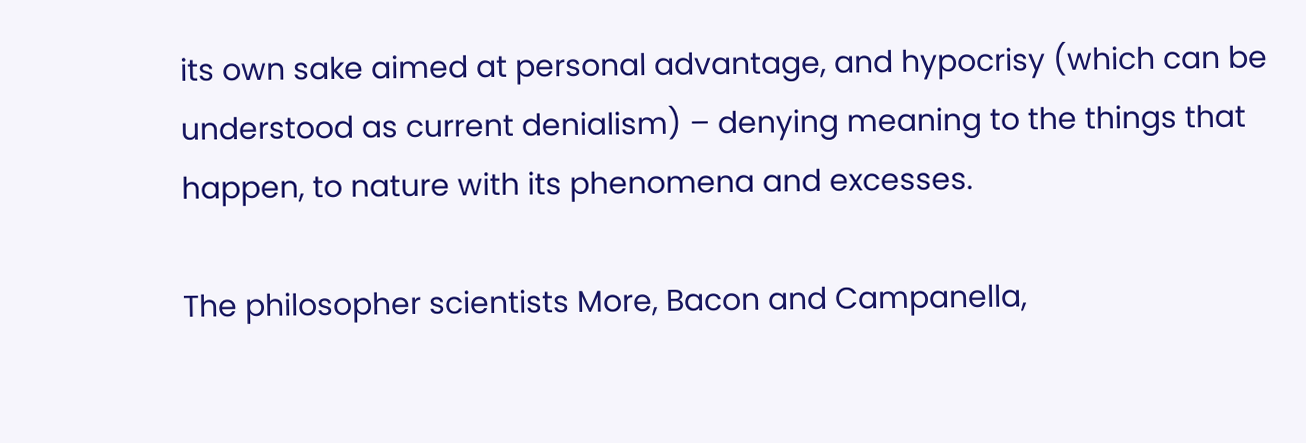its own sake aimed at personal advantage, and hypocrisy (which can be understood as current denialism) – denying meaning to the things that happen, to nature with its phenomena and excesses.

The philosopher scientists More, Bacon and Campanella,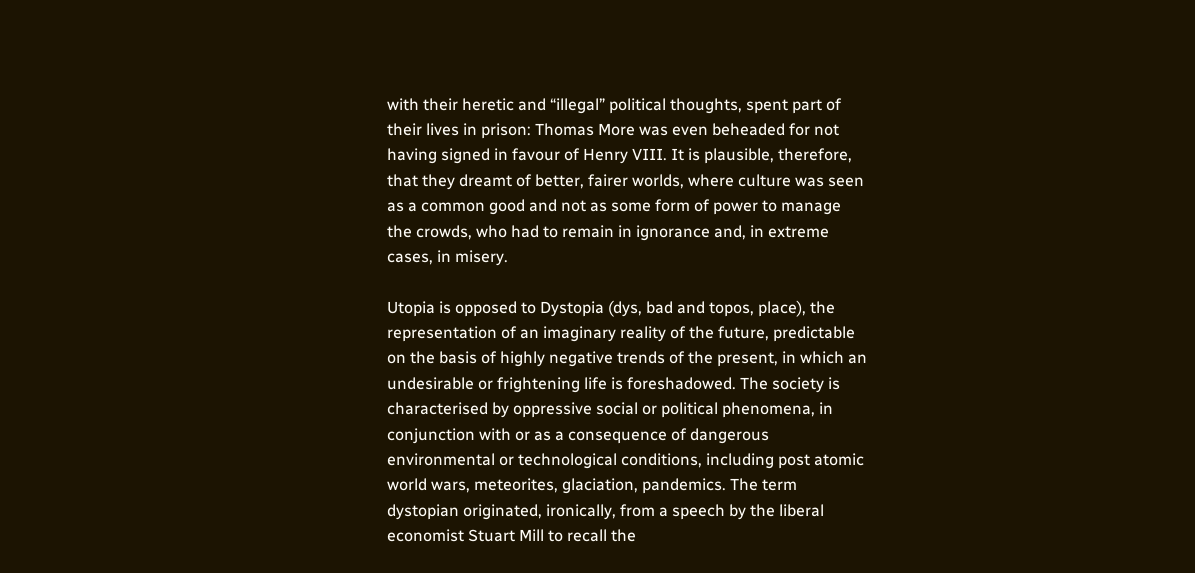with their heretic and “illegal” political thoughts, spent part of their lives in prison: Thomas More was even beheaded for not having signed in favour of Henry VIII. It is plausible, therefore, that they dreamt of better, fairer worlds, where culture was seen as a common good and not as some form of power to manage the crowds, who had to remain in ignorance and, in extreme cases, in misery.

Utopia is opposed to Dystopia (dys, bad and topos, place), the representation of an imaginary reality of the future, predictable on the basis of highly negative trends of the present, in which an undesirable or frightening life is foreshadowed. The society is characterised by oppressive social or political phenomena, in conjunction with or as a consequence of dangerous environmental or technological conditions, including post atomic world wars, meteorites, glaciation, pandemics. The term dystopian originated, ironically, from a speech by the liberal economist Stuart Mill to recall the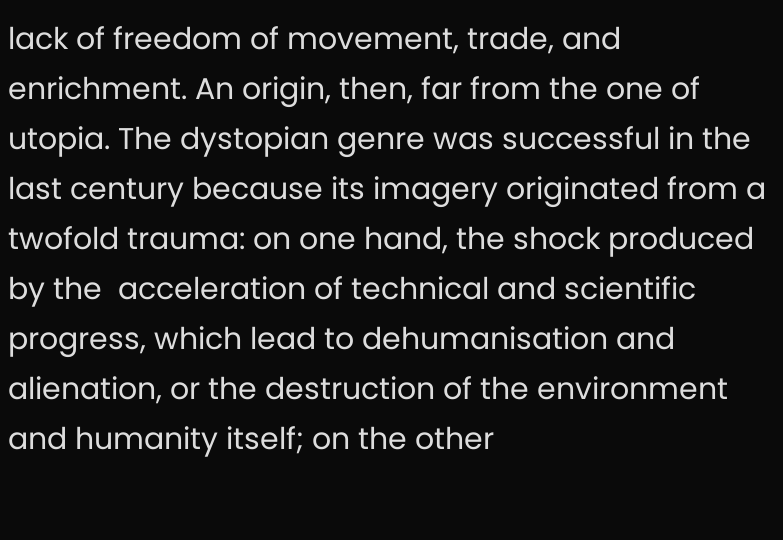lack of freedom of movement, trade, and enrichment. An origin, then, far from the one of utopia. The dystopian genre was successful in the last century because its imagery originated from a twofold trauma: on one hand, the shock produced by the  acceleration of technical and scientific progress, which lead to dehumanisation and alienation, or the destruction of the environment and humanity itself; on the other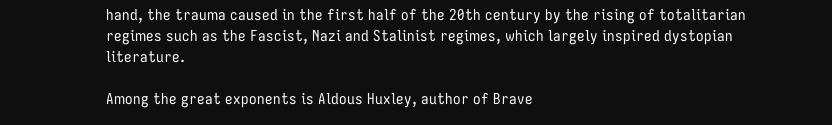hand, the trauma caused in the first half of the 20th century by the rising of totalitarian regimes such as the Fascist, Nazi and Stalinist regimes, which largely inspired dystopian literature.

Among the great exponents is Aldous Huxley, author of Brave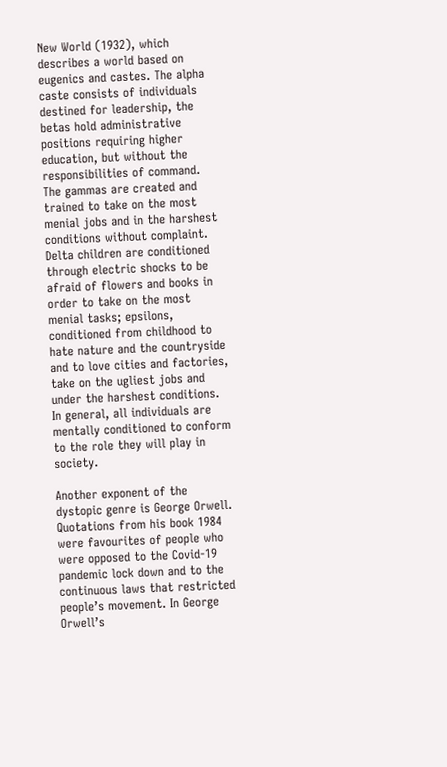New World (1932), which describes a world based on eugenics and castes. The alpha caste consists of individuals destined for leadership, the betas hold administrative positions requiring higher education, but without the responsibilities of command. The gammas are created and trained to take on the most menial jobs and in the harshest conditions without complaint. Delta children are conditioned through electric shocks to be afraid of flowers and books in order to take on the most menial tasks; epsilons, conditioned from childhood to hate nature and the countryside and to love cities and factories, take on the ugliest jobs and under the harshest conditions. In general, all individuals are mentally conditioned to conform to the role they will play in society.

Another exponent of the dystopic genre is George Orwell. Quotations from his book 1984 were favourites of people who were opposed to the Covid-19 pandemic lock down and to the continuous laws that restricted people’s movement. In George Orwell’s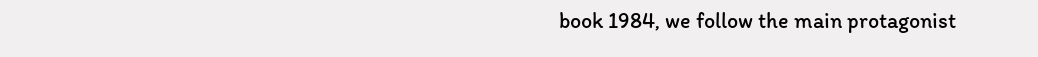book 1984, we follow the main protagonist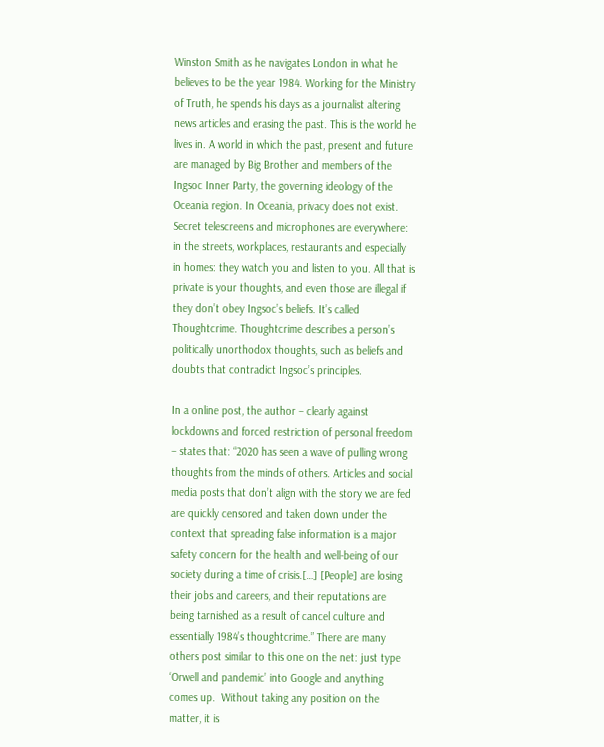Winston Smith as he navigates London in what he believes to be the year 1984. Working for the Ministry of Truth, he spends his days as a journalist altering news articles and erasing the past. This is the world he lives in. A world in which the past, present and future are managed by Big Brother and members of the Ingsoc Inner Party, the governing ideology of the Oceania region. In Oceania, privacy does not exist. Secret telescreens and microphones are everywhere: in the streets, workplaces, restaurants and especially in homes: they watch you and listen to you. All that is private is your thoughts, and even those are illegal if they don’t obey Ingsoc’s beliefs. It’s called Thoughtcrime. Thoughtcrime describes a person’s politically unorthodox thoughts, such as beliefs and doubts that contradict Ingsoc’s principles.

In a online post, the author – clearly against lockdowns and forced restriction of personal freedom – states that: “2020 has seen a wave of pulling wrong thoughts from the minds of others. Articles and social media posts that don’t align with the story we are fed are quickly censored and taken down under the context that spreading false information is a major safety concern for the health and well-being of our society during a time of crisis.[…] [People] are losing their jobs and careers, and their reputations are being tarnished as a result of cancel culture and essentially 1984’s thoughtcrime.” There are many others post similar to this one on the net: just type ‘Orwell and pandemic’ into Google and anything comes up.  Without taking any position on the matter, it is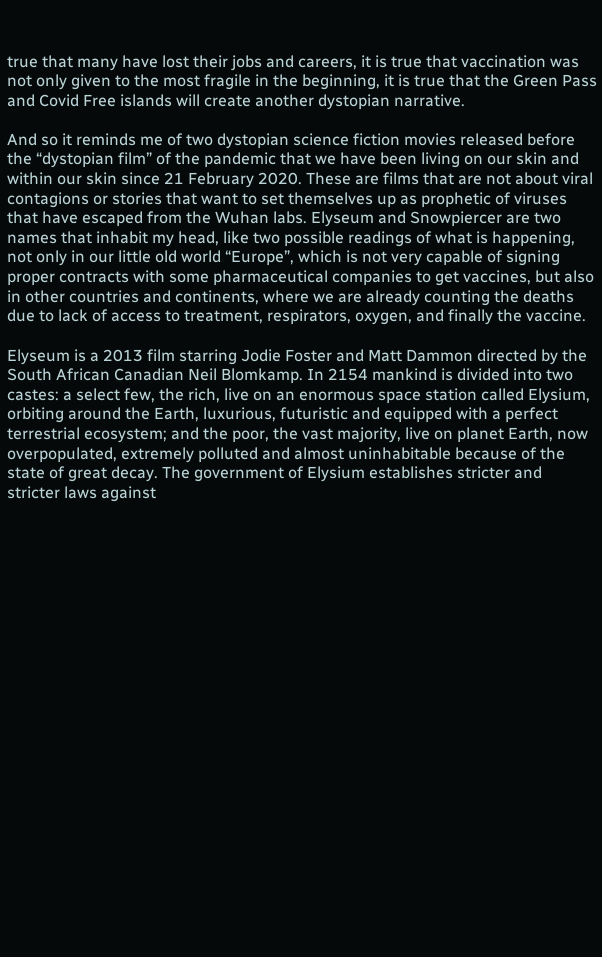true that many have lost their jobs and careers, it is true that vaccination was not only given to the most fragile in the beginning, it is true that the Green Pass and Covid Free islands will create another dystopian narrative.

And so it reminds me of two dystopian science fiction movies released before the “dystopian film” of the pandemic that we have been living on our skin and within our skin since 21 February 2020. These are films that are not about viral contagions or stories that want to set themselves up as prophetic of viruses that have escaped from the Wuhan labs. Elyseum and Snowpiercer are two names that inhabit my head, like two possible readings of what is happening, not only in our little old world “Europe”, which is not very capable of signing proper contracts with some pharmaceutical companies to get vaccines, but also in other countries and continents, where we are already counting the deaths due to lack of access to treatment, respirators, oxygen, and finally the vaccine.

Elyseum is a 2013 film starring Jodie Foster and Matt Dammon directed by the South African Canadian Neil Blomkamp. In 2154 mankind is divided into two castes: a select few, the rich, live on an enormous space station called Elysium, orbiting around the Earth, luxurious, futuristic and equipped with a perfect terrestrial ecosystem; and the poor, the vast majority, live on planet Earth, now overpopulated, extremely polluted and almost uninhabitable because of the state of great decay. The government of Elysium establishes stricter and stricter laws against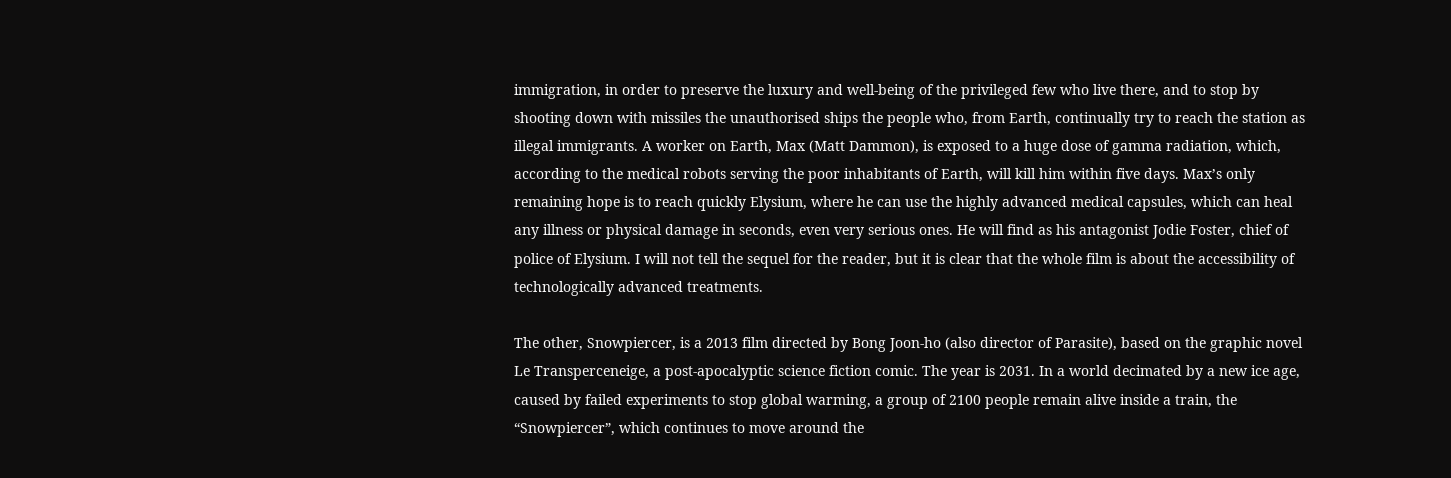immigration, in order to preserve the luxury and well-being of the privileged few who live there, and to stop by shooting down with missiles the unauthorised ships the people who, from Earth, continually try to reach the station as illegal immigrants. A worker on Earth, Max (Matt Dammon), is exposed to a huge dose of gamma radiation, which, according to the medical robots serving the poor inhabitants of Earth, will kill him within five days. Max’s only remaining hope is to reach quickly Elysium, where he can use the highly advanced medical capsules, which can heal any illness or physical damage in seconds, even very serious ones. He will find as his antagonist Jodie Foster, chief of police of Elysium. I will not tell the sequel for the reader, but it is clear that the whole film is about the accessibility of technologically advanced treatments.

The other, Snowpiercer, is a 2013 film directed by Bong Joon-ho (also director of Parasite), based on the graphic novel Le Transperceneige, a post-apocalyptic science fiction comic. The year is 2031. In a world decimated by a new ice age, caused by failed experiments to stop global warming, a group of 2100 people remain alive inside a train, the “Snowpiercer”, which continues to move around the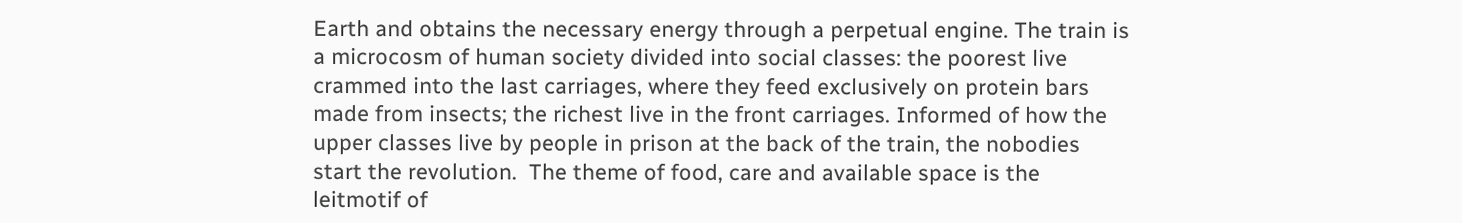Earth and obtains the necessary energy through a perpetual engine. The train is a microcosm of human society divided into social classes: the poorest live crammed into the last carriages, where they feed exclusively on protein bars made from insects; the richest live in the front carriages. Informed of how the upper classes live by people in prison at the back of the train, the nobodies start the revolution.  The theme of food, care and available space is the leitmotif of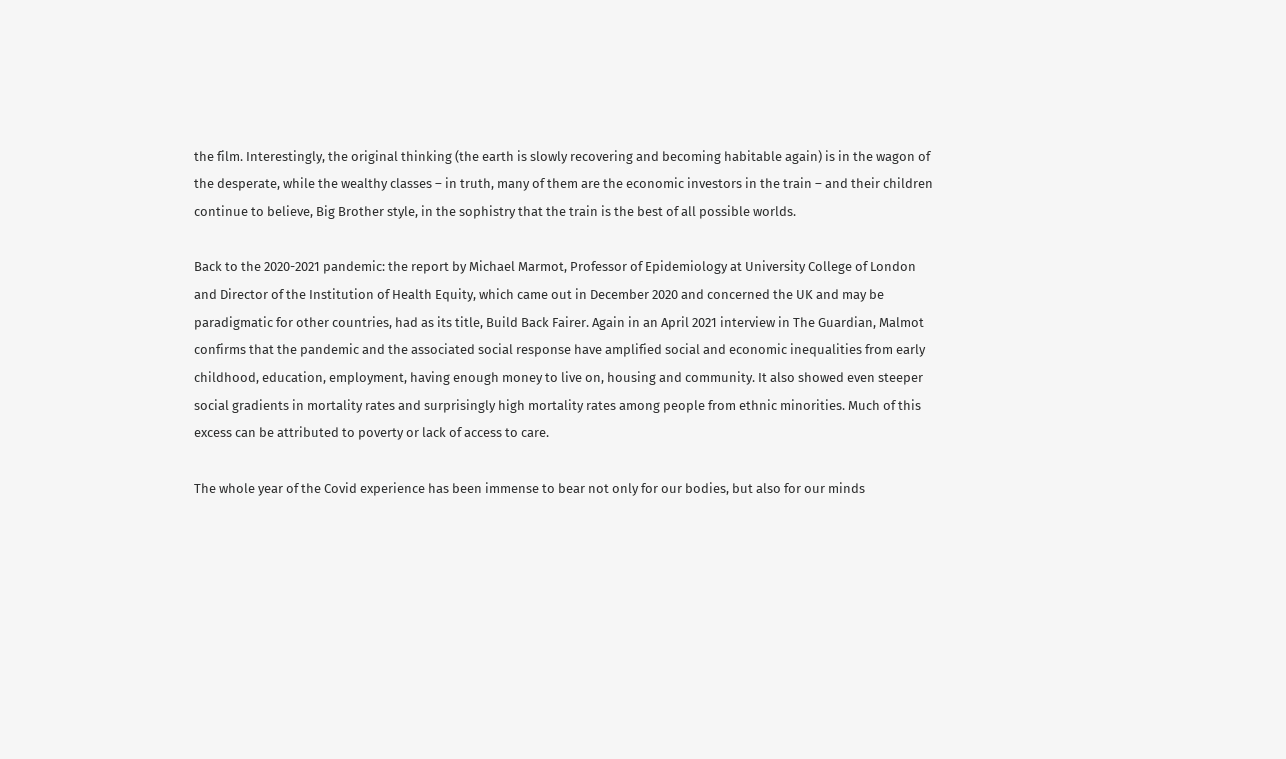the film. Interestingly, the original thinking (the earth is slowly recovering and becoming habitable again) is in the wagon of the desperate, while the wealthy classes – in truth, many of them are the economic investors in the train – and their children continue to believe, Big Brother style, in the sophistry that the train is the best of all possible worlds.

Back to the 2020-2021 pandemic: the report by Michael Marmot, Professor of Epidemiology at University College of London and Director of the Institution of Health Equity, which came out in December 2020 and concerned the UK and may be paradigmatic for other countries, had as its title, Build Back Fairer. Again in an April 2021 interview in The Guardian, Malmot confirms that the pandemic and the associated social response have amplified social and economic inequalities from early childhood, education, employment, having enough money to live on, housing and community. It also showed even steeper social gradients in mortality rates and surprisingly high mortality rates among people from ethnic minorities. Much of this excess can be attributed to poverty or lack of access to care.

The whole year of the Covid experience has been immense to bear not only for our bodies, but also for our minds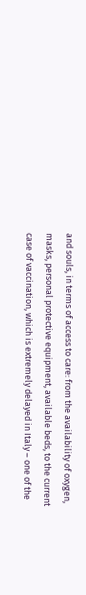and souls, in terms of access to care: from the availability of oxygen, masks, personal protective equipment, available beds, to the current case of vaccination, which is extremely delayed in Italy – one of the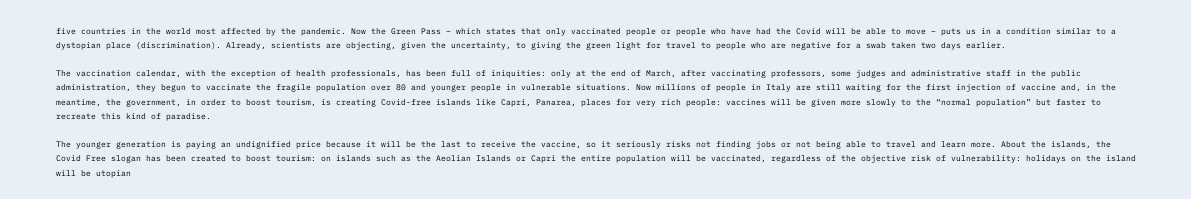five countries in the world most affected by the pandemic. Now the Green Pass – which states that only vaccinated people or people who have had the Covid will be able to move – puts us in a condition similar to a dystopian place (discrimination). Already, scientists are objecting, given the uncertainty, to giving the green light for travel to people who are negative for a swab taken two days earlier.

The vaccination calendar, with the exception of health professionals, has been full of iniquities: only at the end of March, after vaccinating professors, some judges and administrative staff in the public administration, they begun to vaccinate the fragile population over 80 and younger people in vulnerable situations. Now millions of people in Italy are still waiting for the first injection of vaccine and, in the meantime, the government, in order to boost tourism, is creating Covid-free islands like Capri, Panarea, places for very rich people: vaccines will be given more slowly to the “normal population” but faster to recreate this kind of paradise.

The younger generation is paying an undignified price because it will be the last to receive the vaccine, so it seriously risks not finding jobs or not being able to travel and learn more. About the islands, the Covid Free slogan has been created to boost tourism: on islands such as the Aeolian Islands or Capri the entire population will be vaccinated, regardless of the objective risk of vulnerability: holidays on the island will be utopian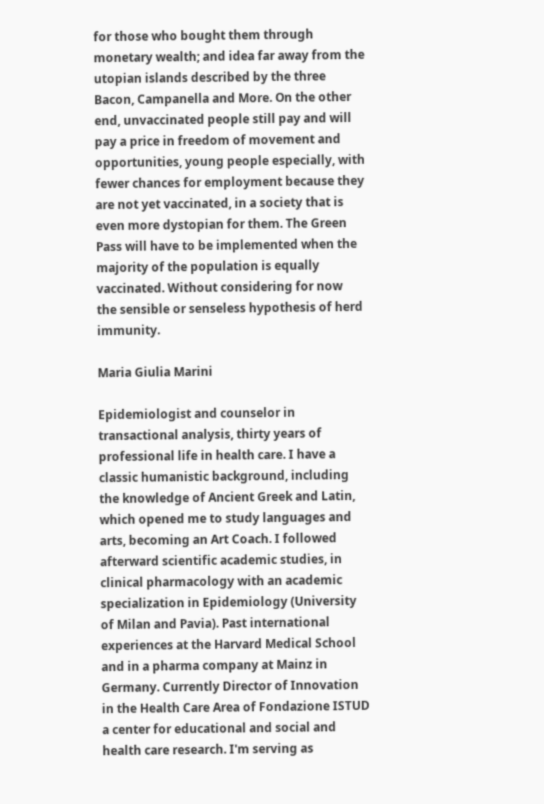for those who bought them through monetary wealth; and idea far away from the utopian islands described by the three Bacon, Campanella and More. On the other end, unvaccinated people still pay and will pay a price in freedom of movement and opportunities, young people especially, with fewer chances for employment because they are not yet vaccinated, in a society that is even more dystopian for them. The Green Pass will have to be implemented when the majority of the population is equally vaccinated. Without considering for now  the sensible or senseless hypothesis of herd immunity.

Maria Giulia Marini

Epidemiologist and counselor in transactional analysis, thirty years of professional life in health care. I have a classic humanistic background, including the knowledge of Ancient Greek and Latin, which opened me to study languages and arts, becoming an Art Coach. I followed afterward scientific academic studies, in clinical pharmacology with an academic specialization in Epidemiology (University of Milan and Pavia). Past international experiences at the Harvard Medical School and in a pharma company at Mainz in Germany. Currently Director of Innovation in the Health Care Area of Fondazione ISTUD a center for educational and social and health care research. I'm serving as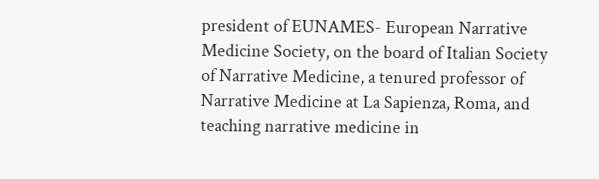president of EUNAMES- European Narrative Medicine Society, on the board of Italian Society of Narrative Medicine, a tenured professor of Narrative Medicine at La Sapienza, Roma, and teaching narrative medicine in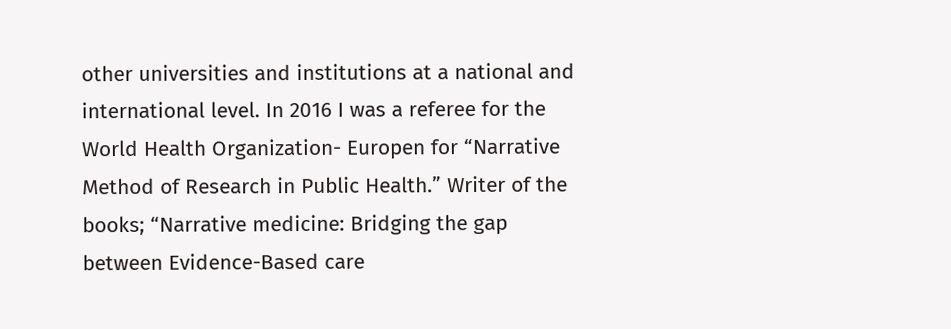other universities and institutions at a national and international level. In 2016 I was a referee for the World Health Organization- Europen for “Narrative Method of Research in Public Health.” Writer of the books; “Narrative medicine: Bridging the gap between Evidence-Based care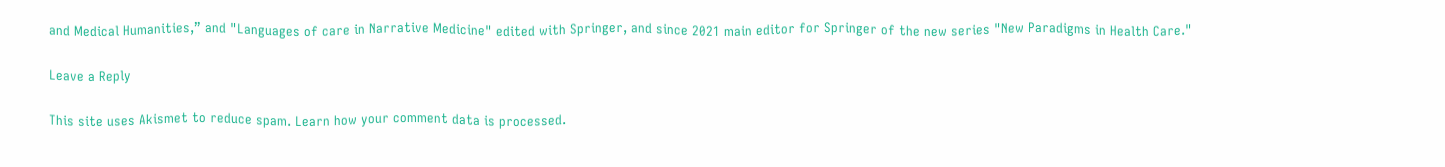and Medical Humanities,” and "Languages of care in Narrative Medicine" edited with Springer, and since 2021 main editor for Springer of the new series "New Paradigms in Health Care."

Leave a Reply

This site uses Akismet to reduce spam. Learn how your comment data is processed.